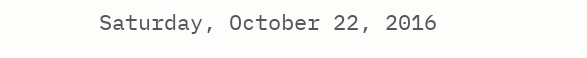Saturday, October 22, 2016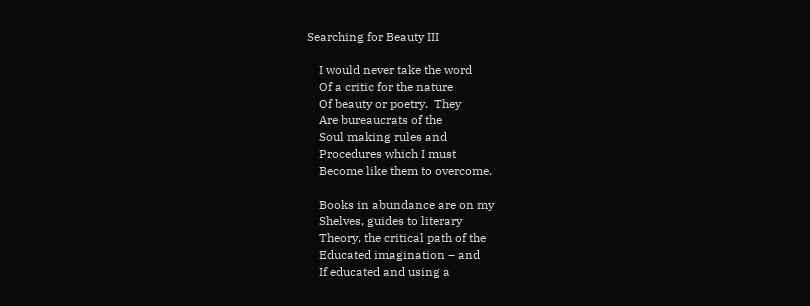Searching for Beauty III

    I would never take the word
    Of a critic for the nature
    Of beauty or poetry.  They
    Are bureaucrats of the
    Soul making rules and
    Procedures which I must
    Become like them to overcome.

    Books in abundance are on my
    Shelves, guides to literary
    Theory, the critical path of the
    Educated imagination – and
    If educated and using a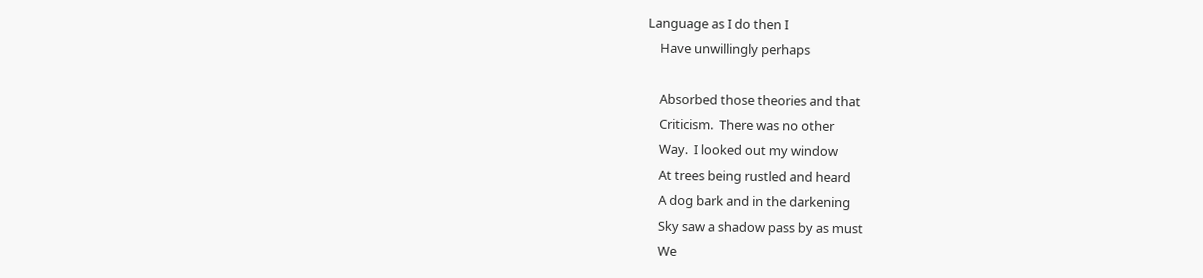Language as I do then I
    Have unwillingly perhaps

    Absorbed those theories and that
    Criticism.  There was no other
    Way.  I looked out my window
    At trees being rustled and heard
    A dog bark and in the darkening
    Sky saw a shadow pass by as must
    We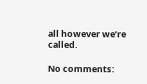all however we’re called.

No comments: